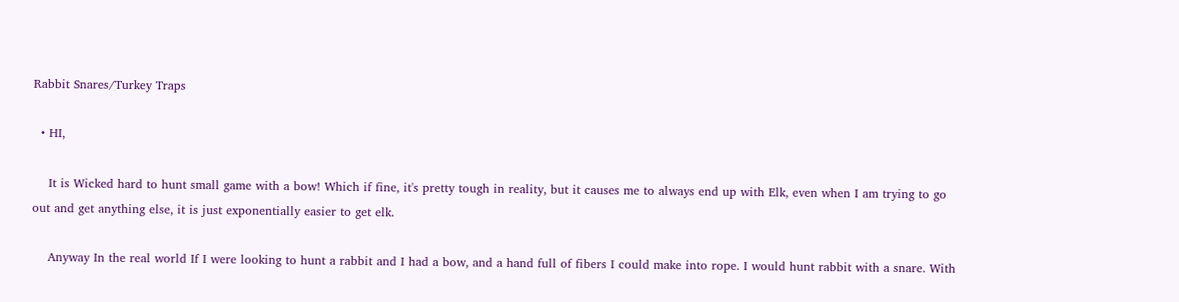Rabbit Snares/Turkey Traps

  • HI,

    It is Wicked hard to hunt small game with a bow! Which if fine, it's pretty tough in reality, but it causes me to always end up with Elk, even when I am trying to go out and get anything else, it is just exponentially easier to get elk.

    Anyway In the real world If I were looking to hunt a rabbit and I had a bow, and a hand full of fibers I could make into rope. I would hunt rabbit with a snare. With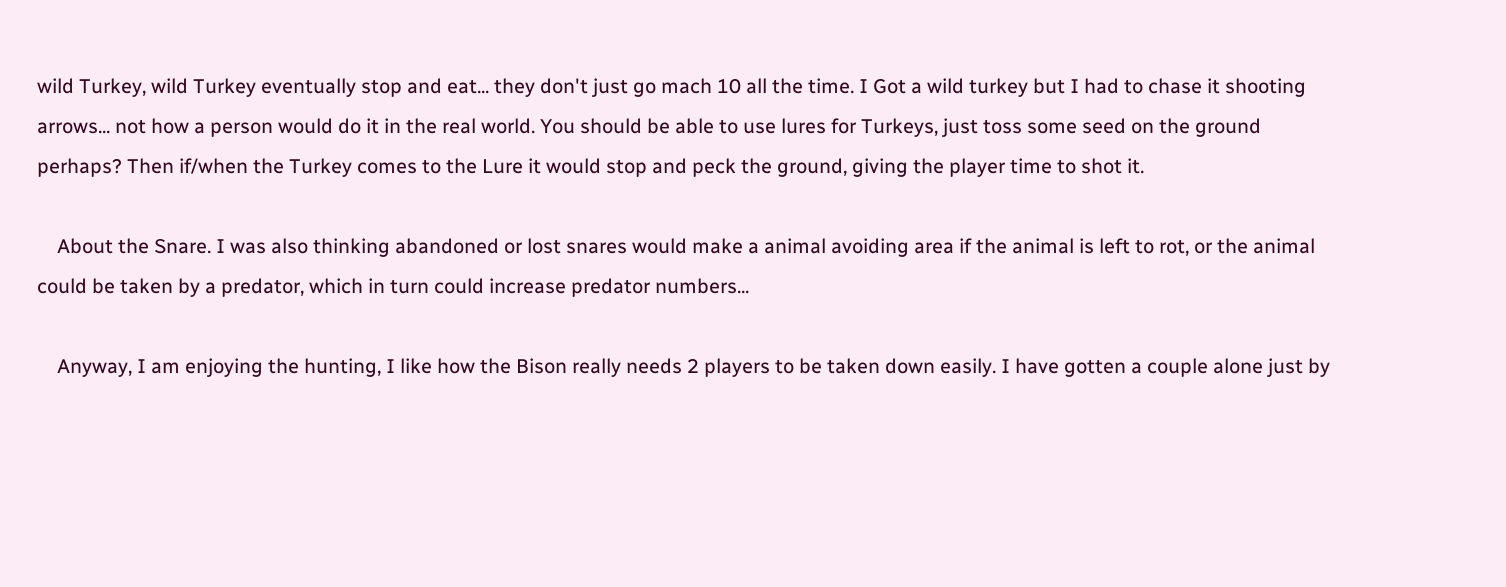wild Turkey, wild Turkey eventually stop and eat... they don't just go mach 10 all the time. I Got a wild turkey but I had to chase it shooting arrows... not how a person would do it in the real world. You should be able to use lures for Turkeys, just toss some seed on the ground perhaps? Then if/when the Turkey comes to the Lure it would stop and peck the ground, giving the player time to shot it.

    About the Snare. I was also thinking abandoned or lost snares would make a animal avoiding area if the animal is left to rot, or the animal could be taken by a predator, which in turn could increase predator numbers...

    Anyway, I am enjoying the hunting, I like how the Bison really needs 2 players to be taken down easily. I have gotten a couple alone just by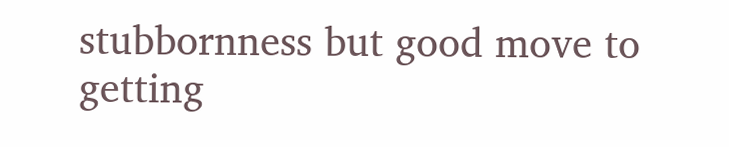stubbornness but good move to getting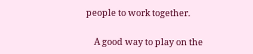people to work together.

    A good way to play on the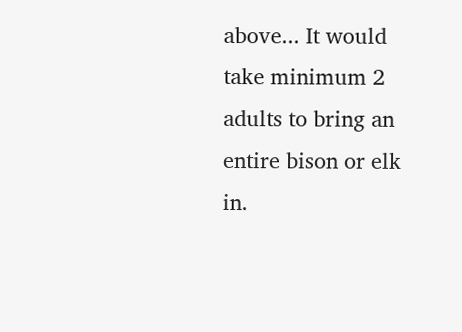above... It would take minimum 2 adults to bring an entire bison or elk in.